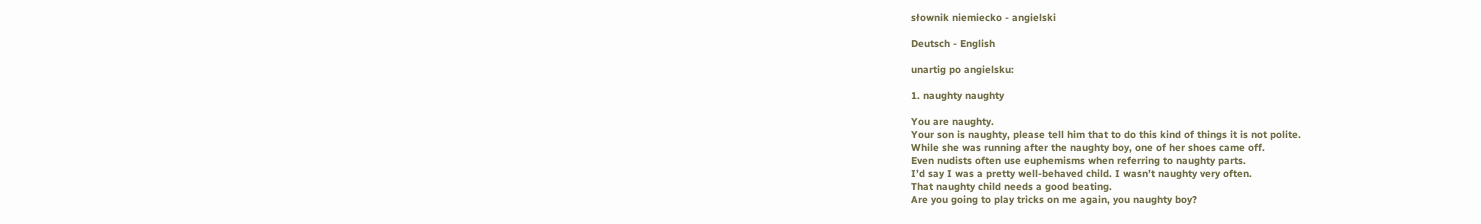słownik niemiecko - angielski

Deutsch - English

unartig po angielsku:

1. naughty naughty

You are naughty.
Your son is naughty, please tell him that to do this kind of things it is not polite.
While she was running after the naughty boy, one of her shoes came off.
Even nudists often use euphemisms when referring to naughty parts.
I’d say I was a pretty well-behaved child. I wasn’t naughty very often.
That naughty child needs a good beating.
Are you going to play tricks on me again, you naughty boy?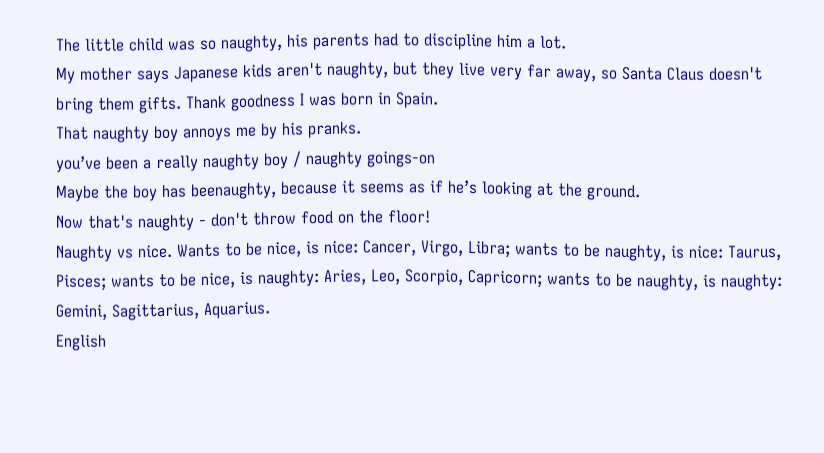The little child was so naughty, his parents had to discipline him a lot.
My mother says Japanese kids aren't naughty, but they live very far away, so Santa Claus doesn't bring them gifts. Thank goodness I was born in Spain.
That naughty boy annoys me by his pranks.
you’ve been a really naughty boy / naughty goings-on
Maybe the boy has beenaughty, because it seems as if he’s looking at the ground.
Now that's naughty - don't throw food on the floor!
Naughty vs nice. Wants to be nice, is nice: Cancer, Virgo, Libra; wants to be naughty, is nice: Taurus, Pisces; wants to be nice, is naughty: Aries, Leo, Scorpio, Capricorn; wants to be naughty, is naughty: Gemini, Sagittarius, Aquarius.
English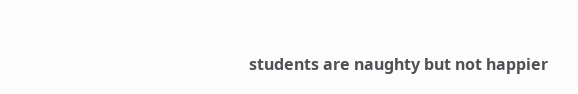students are naughty but not happier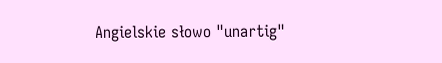Angielskie słowo "unartig"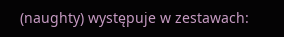(naughty) występuje w zestawach: